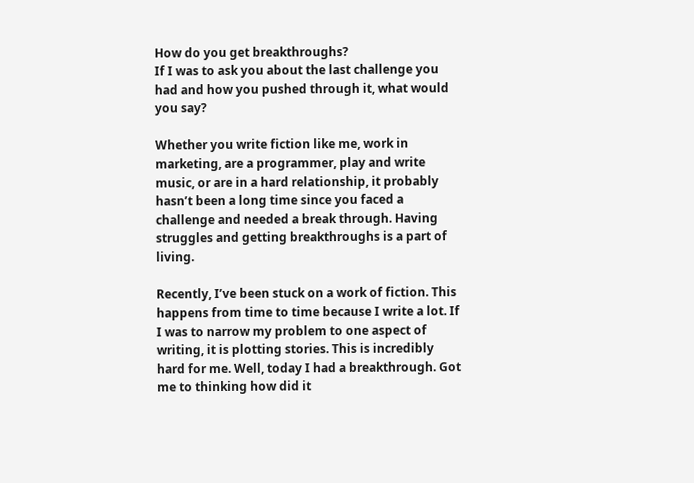How do you get breakthroughs?
If I was to ask you about the last challenge you had and how you pushed through it, what would you say?

Whether you write fiction like me, work in marketing, are a programmer, play and write music, or are in a hard relationship, it probably hasn’t been a long time since you faced a challenge and needed a break through. Having struggles and getting breakthroughs is a part of living.

Recently, I’ve been stuck on a work of fiction. This happens from time to time because I write a lot. If I was to narrow my problem to one aspect of writing, it is plotting stories. This is incredibly hard for me. Well, today I had a breakthrough. Got me to thinking how did it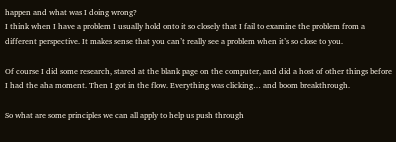happen and what was I doing wrong?
I think when I have a problem I usually hold onto it so closely that I fail to examine the problem from a different perspective. It makes sense that you can’t really see a problem when it’s so close to you.

Of course I did some research, stared at the blank page on the computer, and did a host of other things before I had the aha moment. Then I got in the flow. Everything was clicking… and boom breakthrough.

So what are some principles we can all apply to help us push through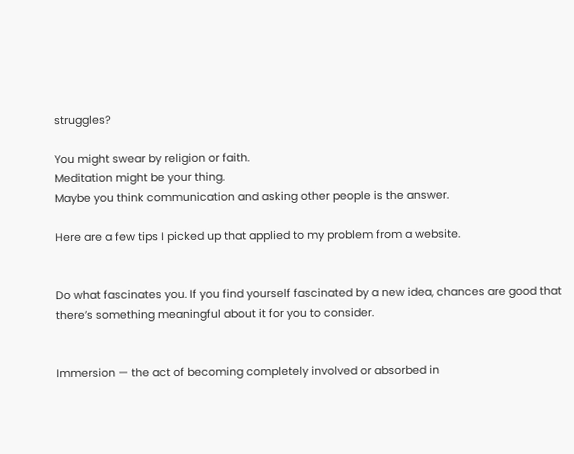struggles?

You might swear by religion or faith.
Meditation might be your thing.
Maybe you think communication and asking other people is the answer.

Here are a few tips I picked up that applied to my problem from a website.


Do what fascinates you. If you find yourself fascinated by a new idea, chances are good that there’s something meaningful about it for you to consider.


Immersion — the act of becoming completely involved or absorbed in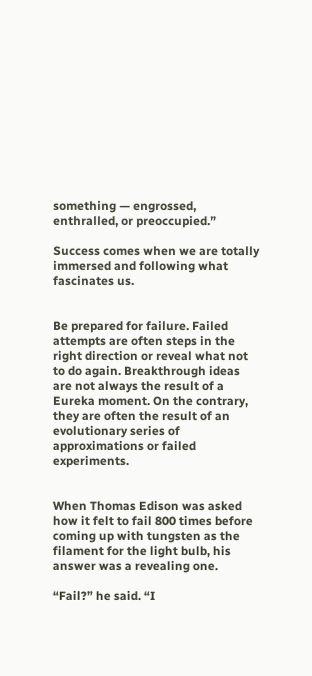something — engrossed, enthralled, or preoccupied.”

Success comes when we are totally immersed and following what fascinates us.


Be prepared for failure. Failed attempts are often steps in the right direction or reveal what not to do again. Breakthrough ideas are not always the result of a Eureka moment. On the contrary, they are often the result of an evolutionary series of approximations or failed experiments.


When Thomas Edison was asked how it felt to fail 800 times before coming up with tungsten as the filament for the light bulb, his answer was a revealing one.

“Fail?” he said. “I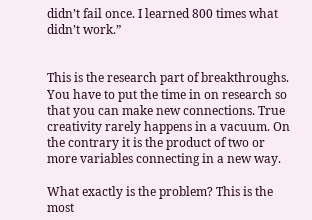didn’t fail once. I learned 800 times what didn’t work.”


This is the research part of breakthroughs. You have to put the time in on research so that you can make new connections. True creativity rarely happens in a vacuum. On the contrary it is the product of two or more variables connecting in a new way.

What exactly is the problem? This is the most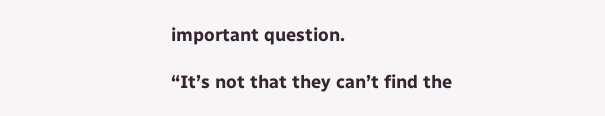important question.

“It’s not that they can’t find the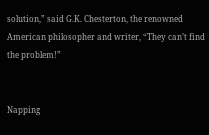solution,” said G.K. Chesterton, the renowned American philosopher and writer, “They can’t find the problem!”


Napping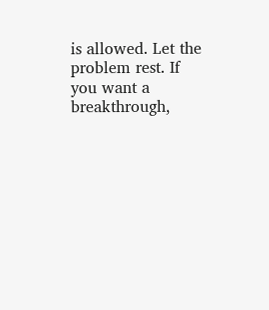is allowed. Let the problem rest. If you want a breakthrough,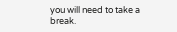you will need to take a break.